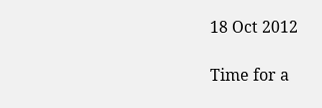18 Oct 2012

Time for a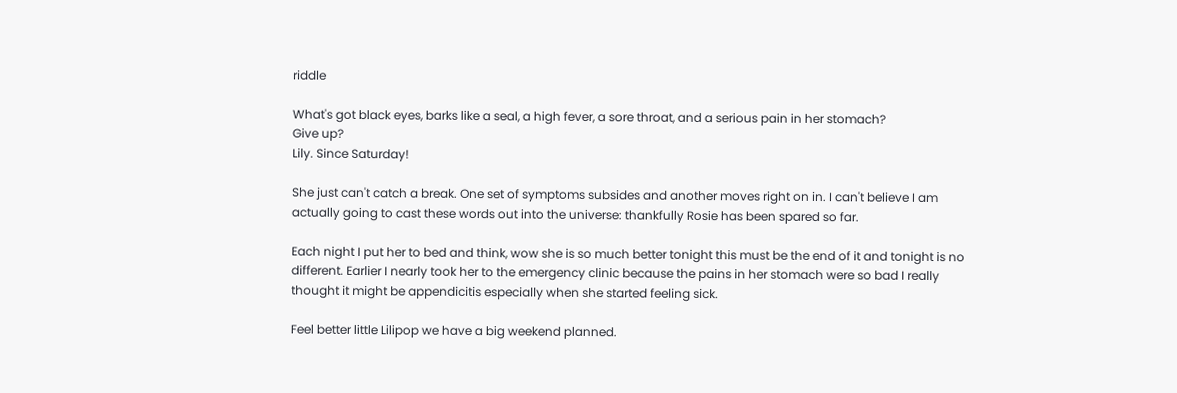riddle

What's got black eyes, barks like a seal, a high fever, a sore throat, and a serious pain in her stomach?
Give up?
Lily. Since Saturday!

She just can't catch a break. One set of symptoms subsides and another moves right on in. I can't believe I am actually going to cast these words out into the universe: thankfully Rosie has been spared so far.

Each night I put her to bed and think, wow she is so much better tonight this must be the end of it and tonight is no different. Earlier I nearly took her to the emergency clinic because the pains in her stomach were so bad I really thought it might be appendicitis especially when she started feeling sick.

Feel better little Lilipop we have a big weekend planned.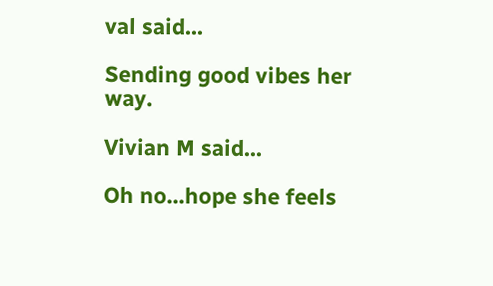val said...

Sending good vibes her way.

Vivian M said...

Oh no...hope she feels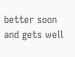better soon and gets well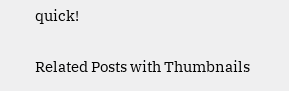quick!


Related Posts with Thumbnails